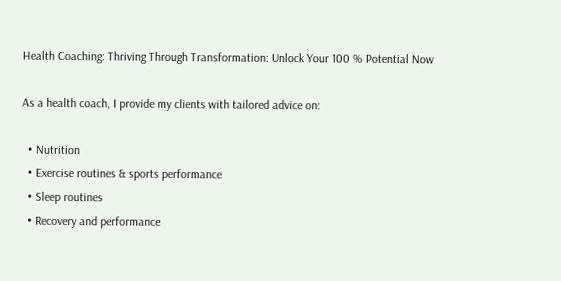Health Coaching: Thriving Through Transformation: Unlock Your 100 % Potential Now

As a health coach, I provide my clients with tailored advice on:

  • Nutrition
  • Exercise routines & sports performance
  • Sleep routines
  • Recovery and performance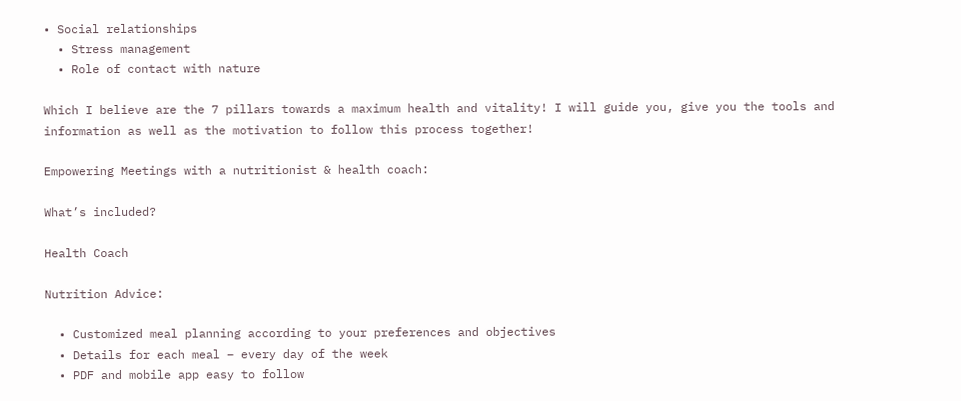• Social relationships
  • Stress management
  • Role of contact with nature

Which I believe are the 7 pillars towards a maximum health and vitality! I will guide you, give you the tools and information as well as the motivation to follow this process together!

Empowering Meetings with a nutritionist & health coach:

What’s included?

Health Coach

Nutrition Advice:

  • Customized meal planning according to your preferences and objectives
  • Details for each meal – every day of the week
  • PDF and mobile app easy to follow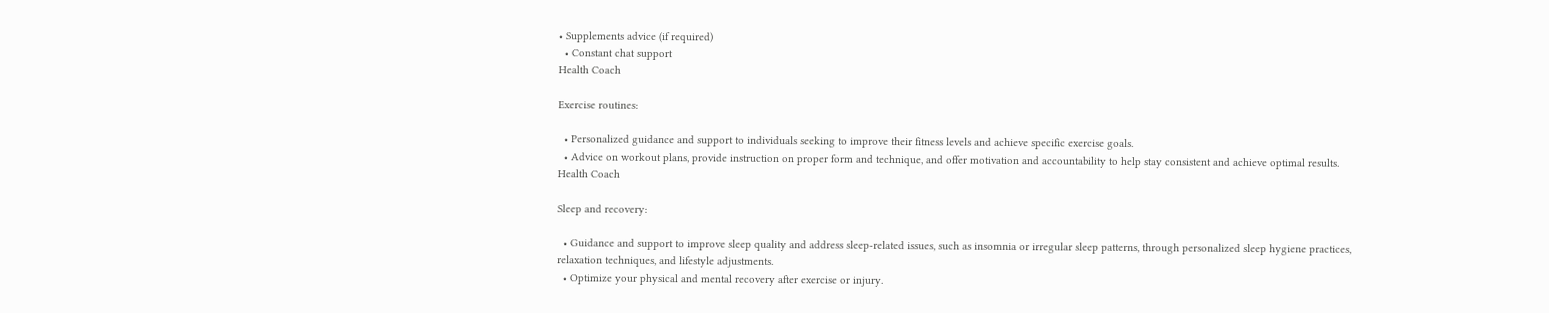• Supplements advice (if required)
  • Constant chat support
Health Coach

Exercise routines:

  • Personalized guidance and support to individuals seeking to improve their fitness levels and achieve specific exercise goals.
  • Advice on workout plans, provide instruction on proper form and technique, and offer motivation and accountability to help stay consistent and achieve optimal results.
Health Coach

Sleep and recovery:

  • Guidance and support to improve sleep quality and address sleep-related issues, such as insomnia or irregular sleep patterns, through personalized sleep hygiene practices, relaxation techniques, and lifestyle adjustments.
  • Optimize your physical and mental recovery after exercise or injury.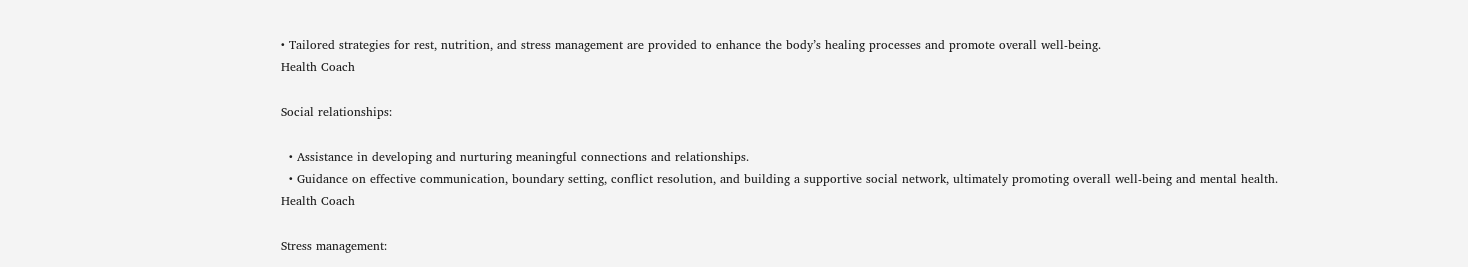• Tailored strategies for rest, nutrition, and stress management are provided to enhance the body’s healing processes and promote overall well-being.
Health Coach

Social relationships:

  • Assistance in developing and nurturing meaningful connections and relationships.
  • Guidance on effective communication, boundary setting, conflict resolution, and building a supportive social network, ultimately promoting overall well-being and mental health.
Health Coach

Stress management: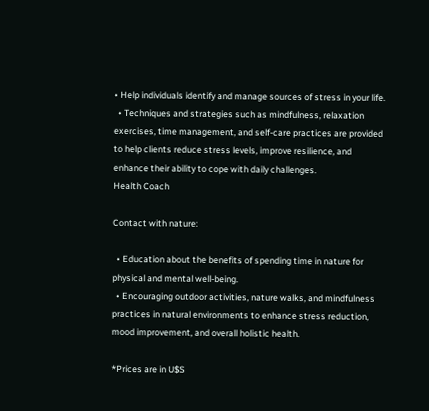• Help individuals identify and manage sources of stress in your life.
  • Techniques and strategies such as mindfulness, relaxation exercises, time management, and self-care practices are provided to help clients reduce stress levels, improve resilience, and enhance their ability to cope with daily challenges.
Health Coach

Contact with nature:

  • Education about the benefits of spending time in nature for physical and mental well-being.
  • Encouraging outdoor activities, nature walks, and mindfulness practices in natural environments to enhance stress reduction, mood improvement, and overall holistic health.

*Prices are in U$S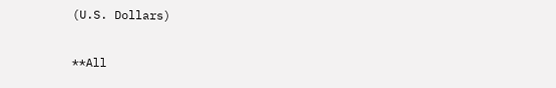(U.S. Dollars)

**All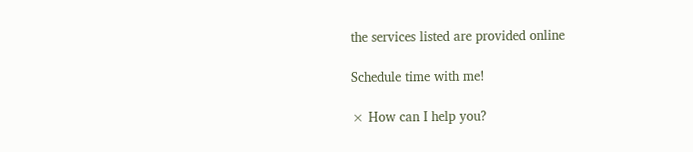the services listed are provided online

Schedule time with me!

× How can I help you?